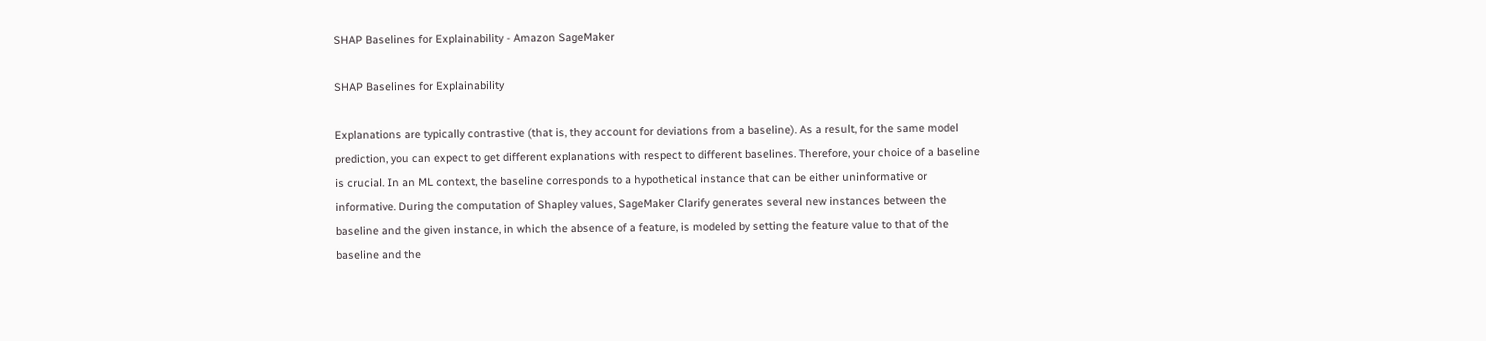SHAP Baselines for Explainability - Amazon SageMaker

SHAP Baselines for Explainability

Explanations are typically contrastive (that is, they account for deviations from a baseline). As a result, for the same model prediction, you can expect to get different explanations with respect to different baselines. Therefore, your choice of a baseline is crucial. In an ML context, the baseline corresponds to a hypothetical instance that can be either uninformative or informative. During the computation of Shapley values, SageMaker Clarify generates several new instances between the baseline and the given instance, in which the absence of a feature, is modeled by setting the feature value to that of the baseline and the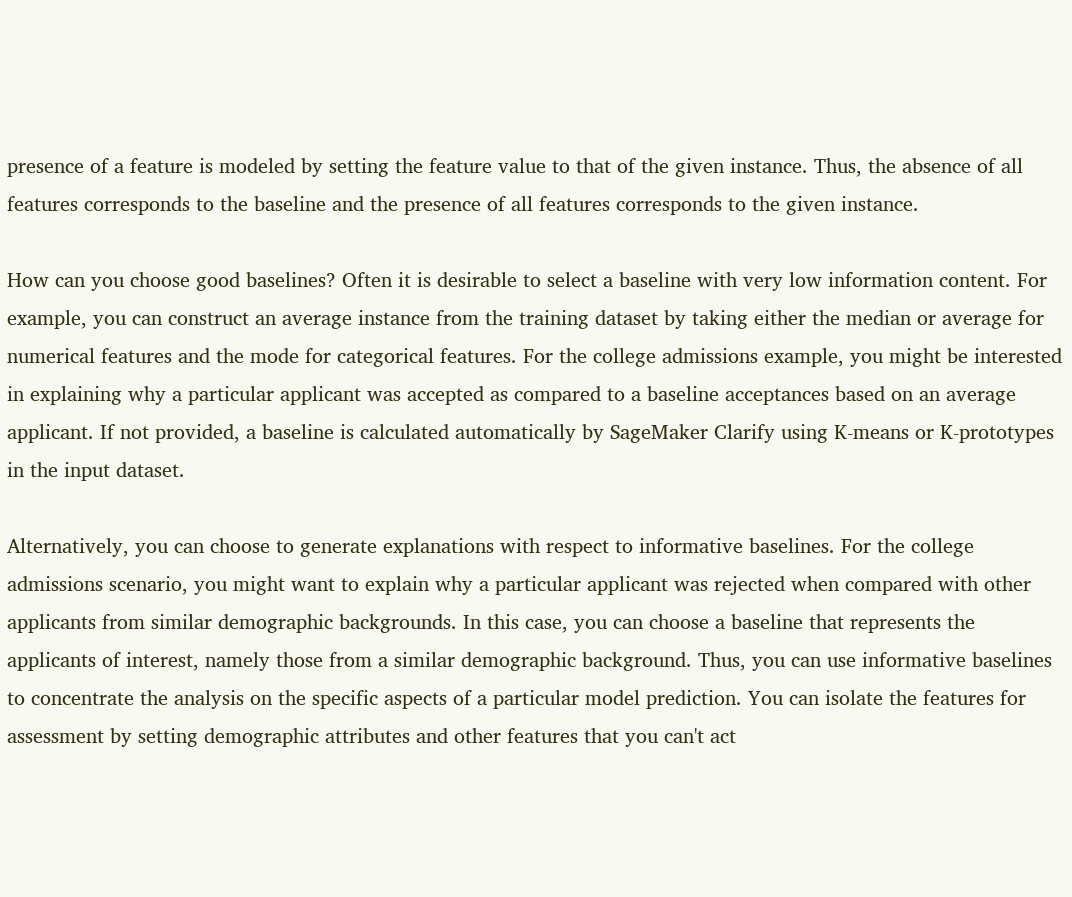presence of a feature is modeled by setting the feature value to that of the given instance. Thus, the absence of all features corresponds to the baseline and the presence of all features corresponds to the given instance.

How can you choose good baselines? Often it is desirable to select a baseline with very low information content. For example, you can construct an average instance from the training dataset by taking either the median or average for numerical features and the mode for categorical features. For the college admissions example, you might be interested in explaining why a particular applicant was accepted as compared to a baseline acceptances based on an average applicant. If not provided, a baseline is calculated automatically by SageMaker Clarify using K-means or K-prototypes in the input dataset.

Alternatively, you can choose to generate explanations with respect to informative baselines. For the college admissions scenario, you might want to explain why a particular applicant was rejected when compared with other applicants from similar demographic backgrounds. In this case, you can choose a baseline that represents the applicants of interest, namely those from a similar demographic background. Thus, you can use informative baselines to concentrate the analysis on the specific aspects of a particular model prediction. You can isolate the features for assessment by setting demographic attributes and other features that you can't act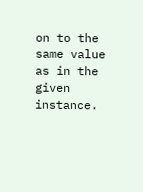on to the same value as in the given instance.